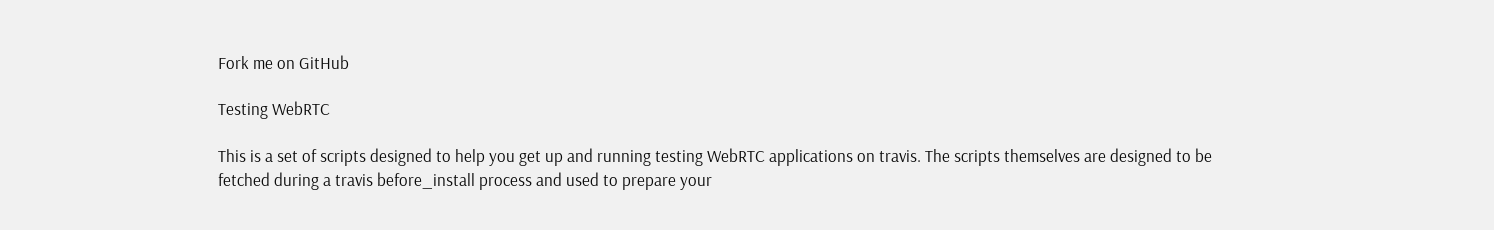Fork me on GitHub

Testing WebRTC

This is a set of scripts designed to help you get up and running testing WebRTC applications on travis. The scripts themselves are designed to be fetched during a travis before_install process and used to prepare your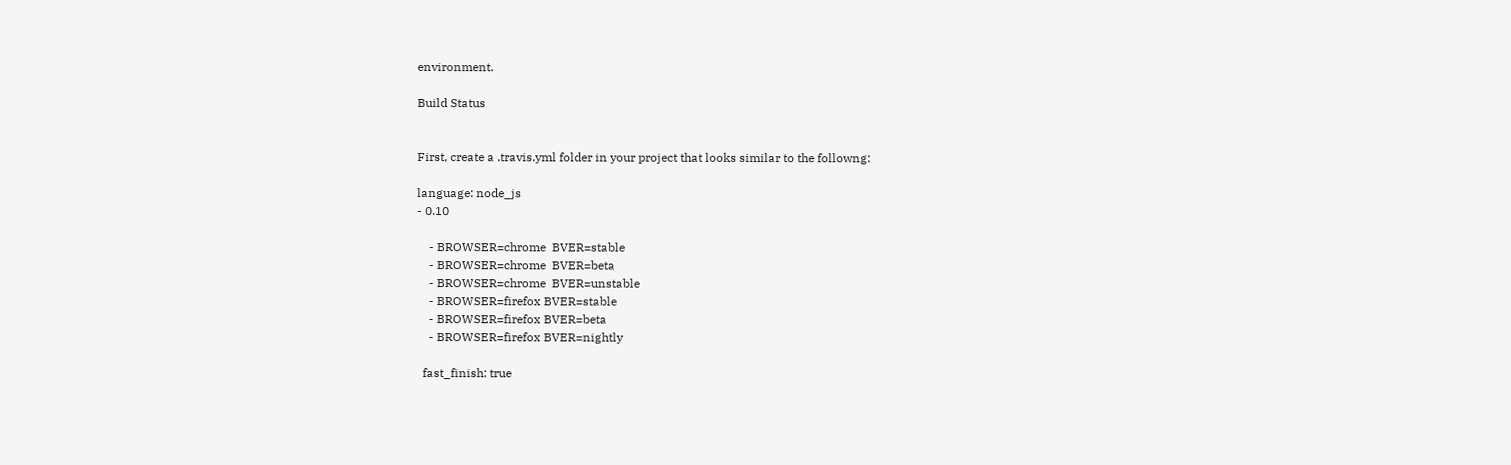environment.

Build Status


First, create a .travis.yml folder in your project that looks similar to the followng:

language: node_js
- 0.10

    - BROWSER=chrome  BVER=stable
    - BROWSER=chrome  BVER=beta
    - BROWSER=chrome  BVER=unstable
    - BROWSER=firefox BVER=stable
    - BROWSER=firefox BVER=beta
    - BROWSER=firefox BVER=nightly

  fast_finish: true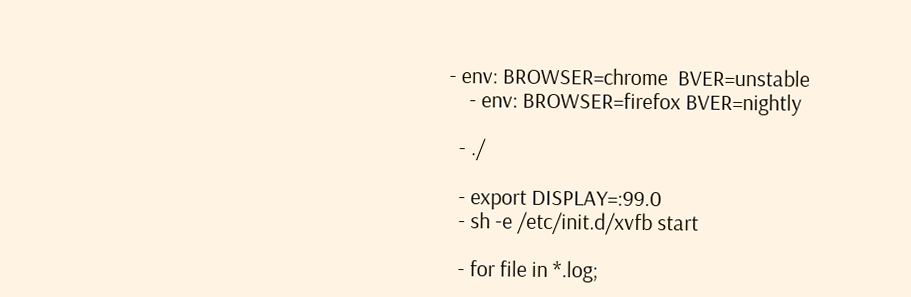- env: BROWSER=chrome  BVER=unstable
    - env: BROWSER=firefox BVER=nightly

  - ./

  - export DISPLAY=:99.0
  - sh -e /etc/init.d/xvfb start

  - for file in *.log;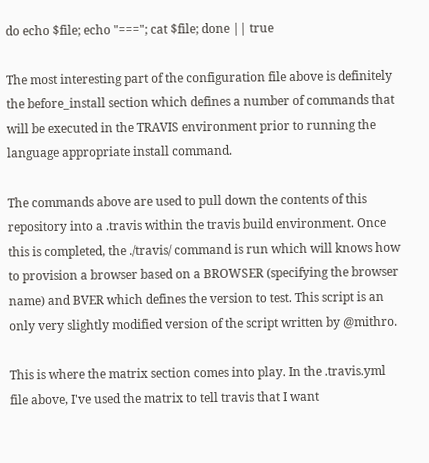do echo $file; echo "==="; cat $file; done || true

The most interesting part of the configuration file above is definitely the before_install section which defines a number of commands that will be executed in the TRAVIS environment prior to running the language appropriate install command.

The commands above are used to pull down the contents of this repository into a .travis within the travis build environment. Once this is completed, the ./travis/ command is run which will knows how to provision a browser based on a BROWSER (specifying the browser name) and BVER which defines the version to test. This script is an only very slightly modified version of the script written by @mithro.

This is where the matrix section comes into play. In the .travis.yml file above, I've used the matrix to tell travis that I want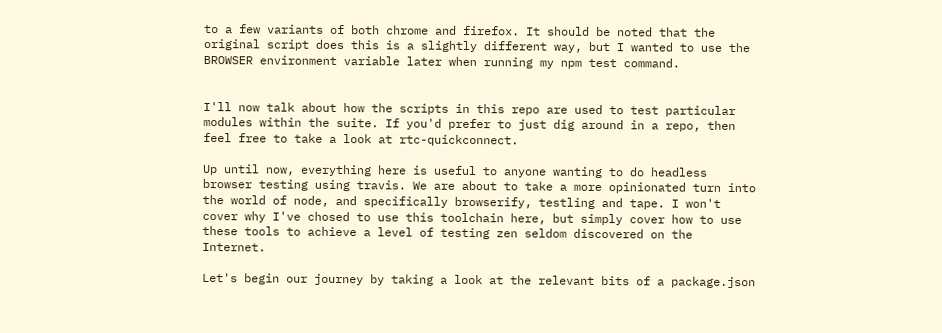to a few variants of both chrome and firefox. It should be noted that the original script does this is a slightly different way, but I wanted to use the BROWSER environment variable later when running my npm test command.


I'll now talk about how the scripts in this repo are used to test particular modules within the suite. If you'd prefer to just dig around in a repo, then feel free to take a look at rtc-quickconnect.

Up until now, everything here is useful to anyone wanting to do headless browser testing using travis. We are about to take a more opinionated turn into the world of node, and specifically browserify, testling and tape. I won't cover why I've chosed to use this toolchain here, but simply cover how to use these tools to achieve a level of testing zen seldom discovered on the Internet.

Let's begin our journey by taking a look at the relevant bits of a package.json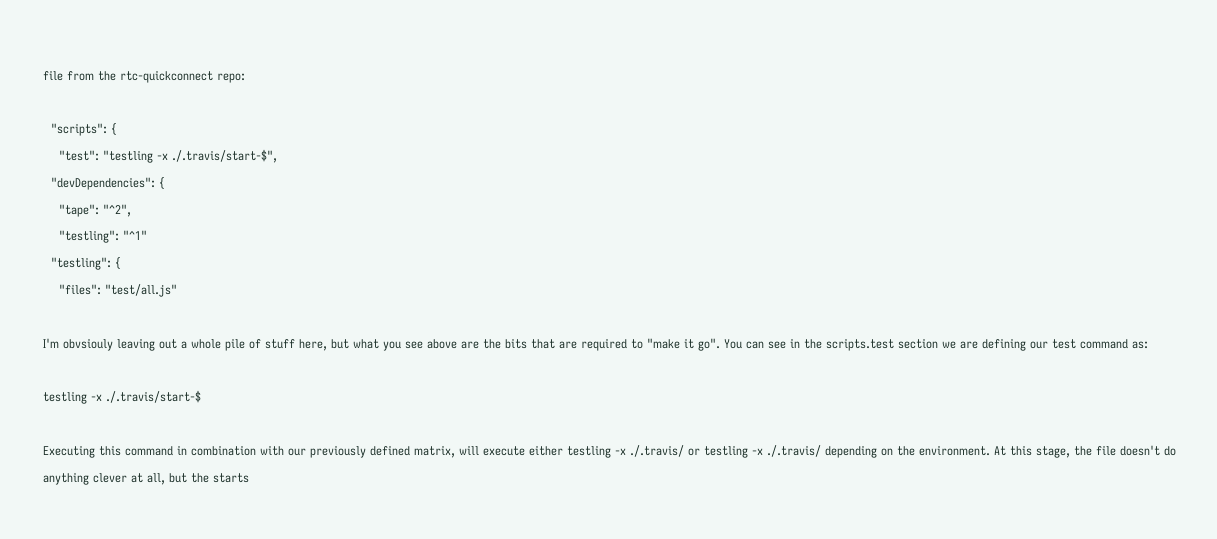file from the rtc-quickconnect repo:

  "scripts": {
    "test": "testling -x ./.travis/start-$",
  "devDependencies": {
    "tape": "^2",
    "testling": "^1"
  "testling": {
    "files": "test/all.js"

I'm obvsiouly leaving out a whole pile of stuff here, but what you see above are the bits that are required to "make it go". You can see in the scripts.test section we are defining our test command as:

testling -x ./.travis/start-$

Executing this command in combination with our previously defined matrix, will execute either testling -x ./.travis/ or testling -x ./.travis/ depending on the environment. At this stage, the file doesn't do anything clever at all, but the starts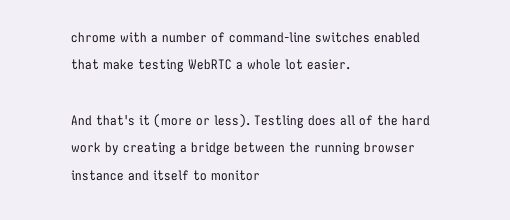chrome with a number of command-line switches enabled that make testing WebRTC a whole lot easier.

And that's it (more or less). Testling does all of the hard work by creating a bridge between the running browser instance and itself to monitor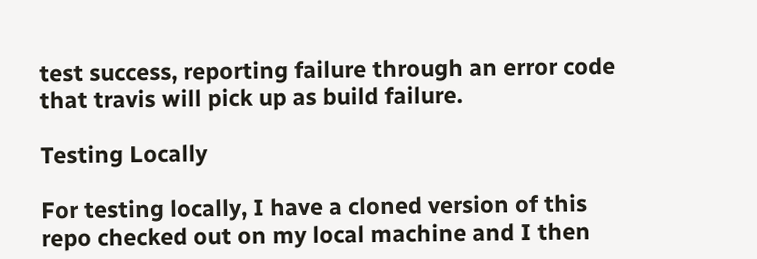test success, reporting failure through an error code that travis will pick up as build failure.

Testing Locally

For testing locally, I have a cloned version of this repo checked out on my local machine and I then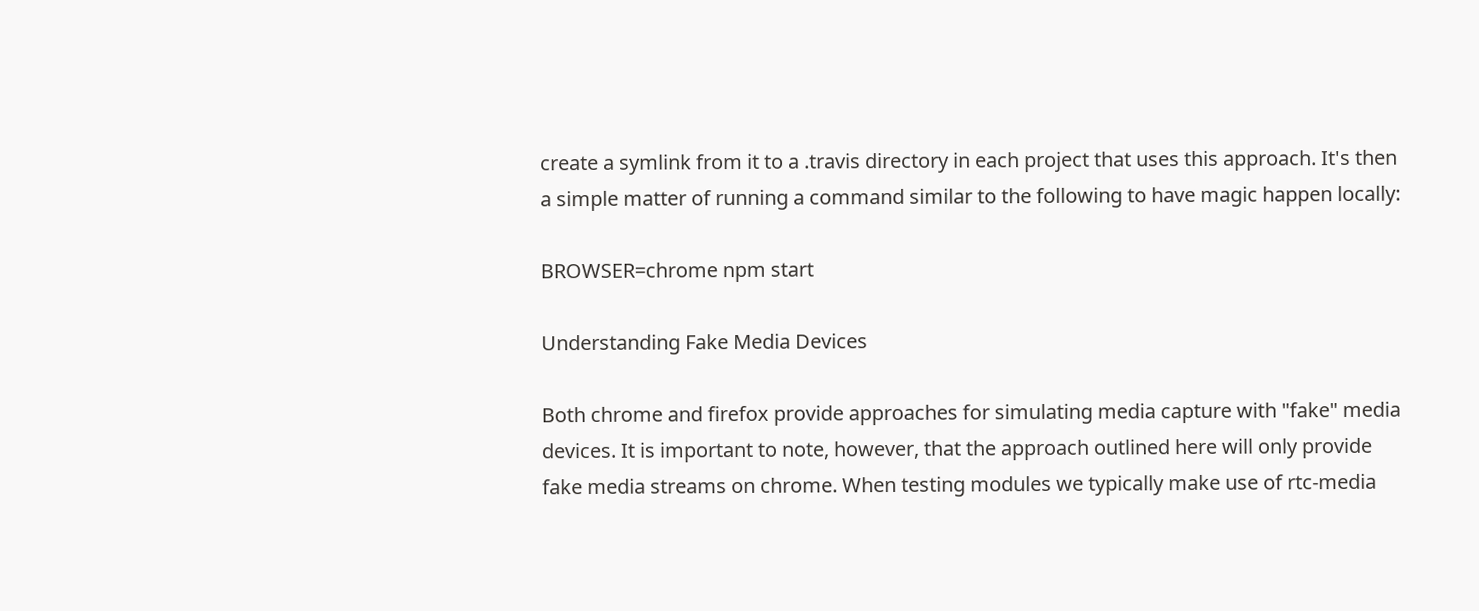create a symlink from it to a .travis directory in each project that uses this approach. It's then a simple matter of running a command similar to the following to have magic happen locally:

BROWSER=chrome npm start

Understanding Fake Media Devices

Both chrome and firefox provide approaches for simulating media capture with "fake" media devices. It is important to note, however, that the approach outlined here will only provide fake media streams on chrome. When testing modules we typically make use of rtc-media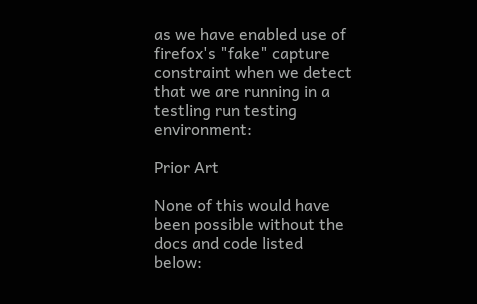as we have enabled use of firefox's "fake" capture constraint when we detect that we are running in a testling run testing environment:

Prior Art

None of this would have been possible without the docs and code listed below: